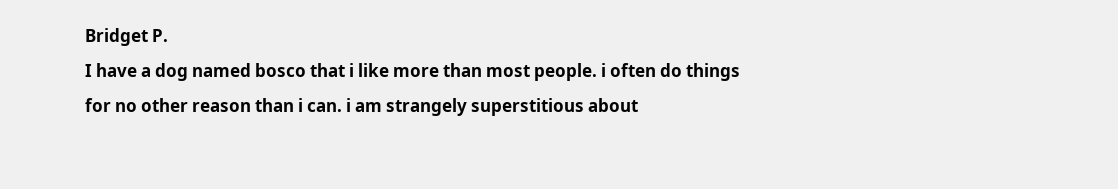Bridget P.
I have a dog named bosco that i like more than most people. i often do things for no other reason than i can. i am strangely superstitious about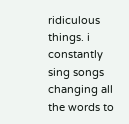ridiculous things. i constantly sing songs changing all the words to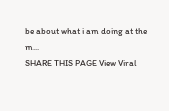be about what i am doing at the m...
SHARE THIS PAGE View Viral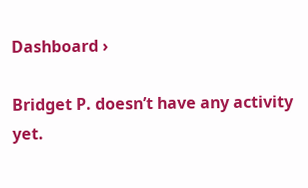Dashboard ›

Bridget P. doesn’t have any activity yet.